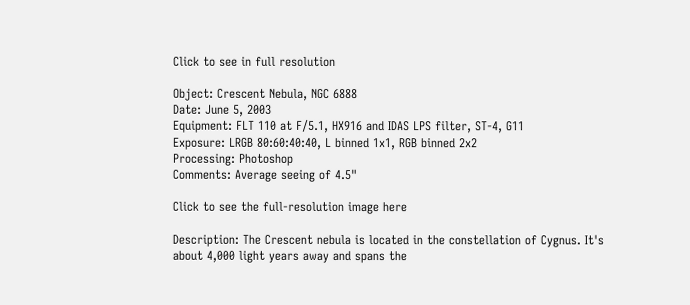Click to see in full resolution

Object: Crescent Nebula, NGC 6888
Date: June 5, 2003
Equipment: FLT 110 at F/5.1, HX916 and IDAS LPS filter, ST-4, G11
Exposure: LRGB 80:60:40:40, L binned 1x1, RGB binned 2x2
Processing: Photoshop
Comments: Average seeing of 4.5"

Click to see the full-resolution image here

Description: The Crescent nebula is located in the constellation of Cygnus. It's about 4,000 light years away and spans the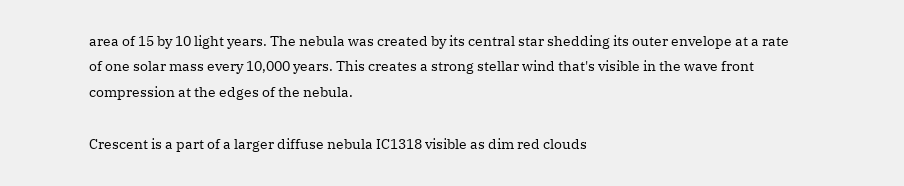area of 15 by 10 light years. The nebula was created by its central star shedding its outer envelope at a rate of one solar mass every 10,000 years. This creates a strong stellar wind that's visible in the wave front compression at the edges of the nebula.

Crescent is a part of a larger diffuse nebula IC1318 visible as dim red clouds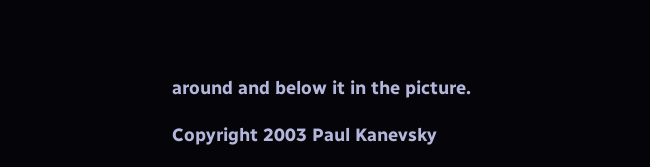around and below it in the picture.

Copyright 2003 Paul Kanevsky